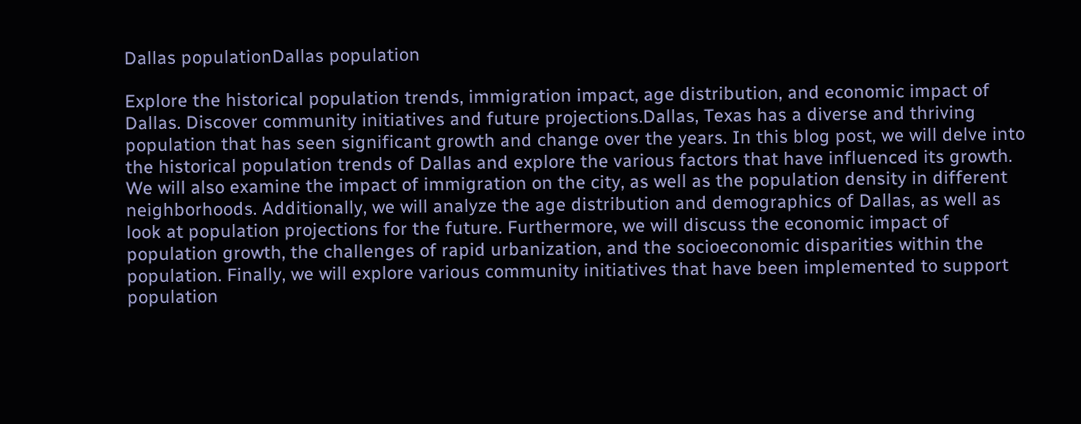Dallas populationDallas population

Explore the historical population trends, immigration impact, age distribution, and economic impact of Dallas. Discover community initiatives and future projections.Dallas, Texas has a diverse and thriving population that has seen significant growth and change over the years. In this blog post, we will delve into the historical population trends of Dallas and explore the various factors that have influenced its growth. We will also examine the impact of immigration on the city, as well as the population density in different neighborhoods. Additionally, we will analyze the age distribution and demographics of Dallas, as well as look at population projections for the future. Furthermore, we will discuss the economic impact of population growth, the challenges of rapid urbanization, and the socioeconomic disparities within the population. Finally, we will explore various community initiatives that have been implemented to support population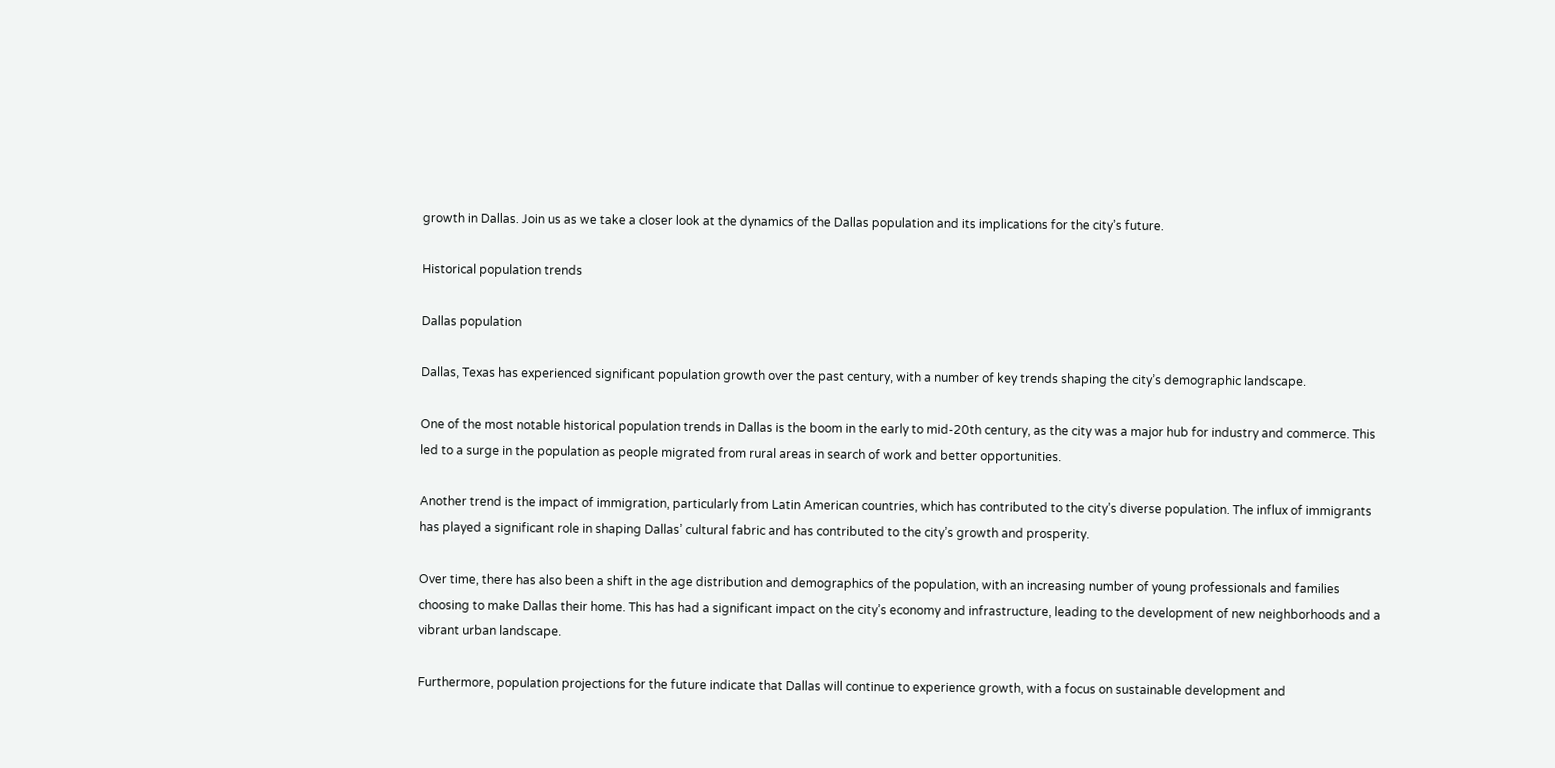growth in Dallas. Join us as we take a closer look at the dynamics of the Dallas population and its implications for the city’s future.

Historical population trends

Dallas population

Dallas, Texas has experienced significant population growth over the past century, with a number of key trends shaping the city’s demographic landscape.

One of the most notable historical population trends in Dallas is the boom in the early to mid-20th century, as the city was a major hub for industry and commerce. This led to a surge in the population as people migrated from rural areas in search of work and better opportunities.

Another trend is the impact of immigration, particularly from Latin American countries, which has contributed to the city’s diverse population. The influx of immigrants has played a significant role in shaping Dallas’ cultural fabric and has contributed to the city’s growth and prosperity.

Over time, there has also been a shift in the age distribution and demographics of the population, with an increasing number of young professionals and families choosing to make Dallas their home. This has had a significant impact on the city’s economy and infrastructure, leading to the development of new neighborhoods and a vibrant urban landscape.

Furthermore, population projections for the future indicate that Dallas will continue to experience growth, with a focus on sustainable development and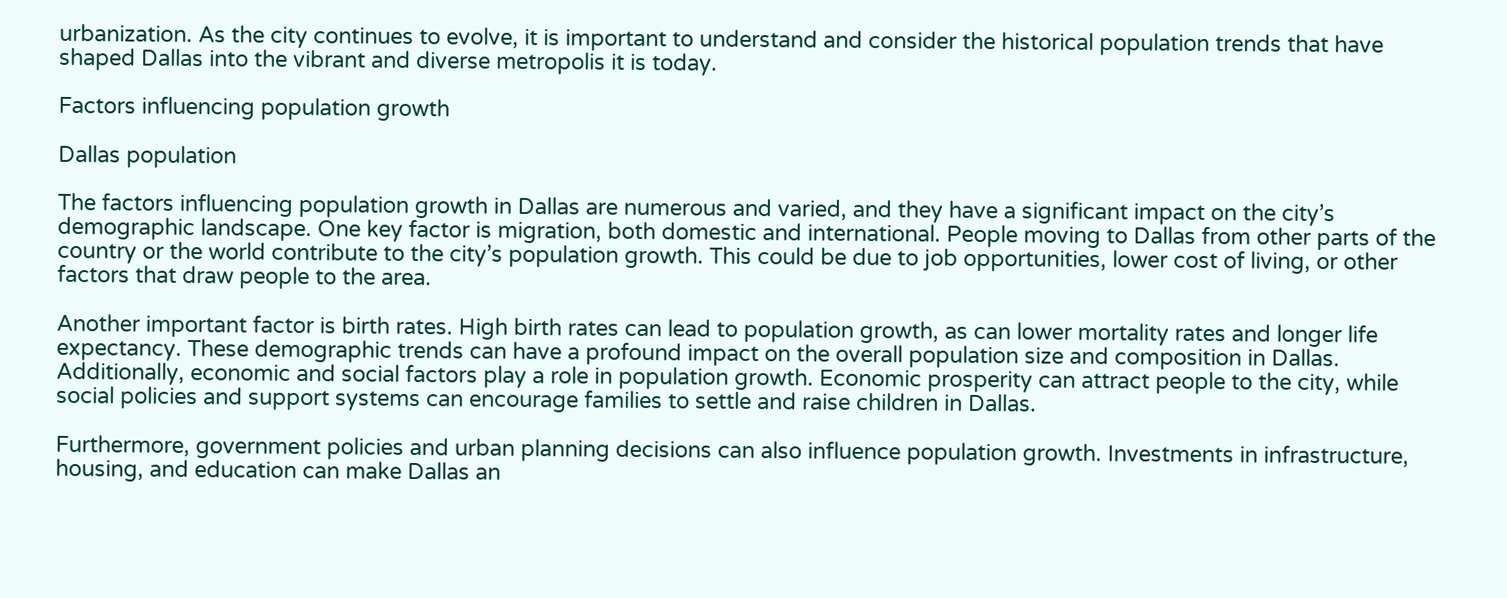urbanization. As the city continues to evolve, it is important to understand and consider the historical population trends that have shaped Dallas into the vibrant and diverse metropolis it is today.

Factors influencing population growth

Dallas population

The factors influencing population growth in Dallas are numerous and varied, and they have a significant impact on the city’s demographic landscape. One key factor is migration, both domestic and international. People moving to Dallas from other parts of the country or the world contribute to the city’s population growth. This could be due to job opportunities, lower cost of living, or other factors that draw people to the area.

Another important factor is birth rates. High birth rates can lead to population growth, as can lower mortality rates and longer life expectancy. These demographic trends can have a profound impact on the overall population size and composition in Dallas. Additionally, economic and social factors play a role in population growth. Economic prosperity can attract people to the city, while social policies and support systems can encourage families to settle and raise children in Dallas.

Furthermore, government policies and urban planning decisions can also influence population growth. Investments in infrastructure, housing, and education can make Dallas an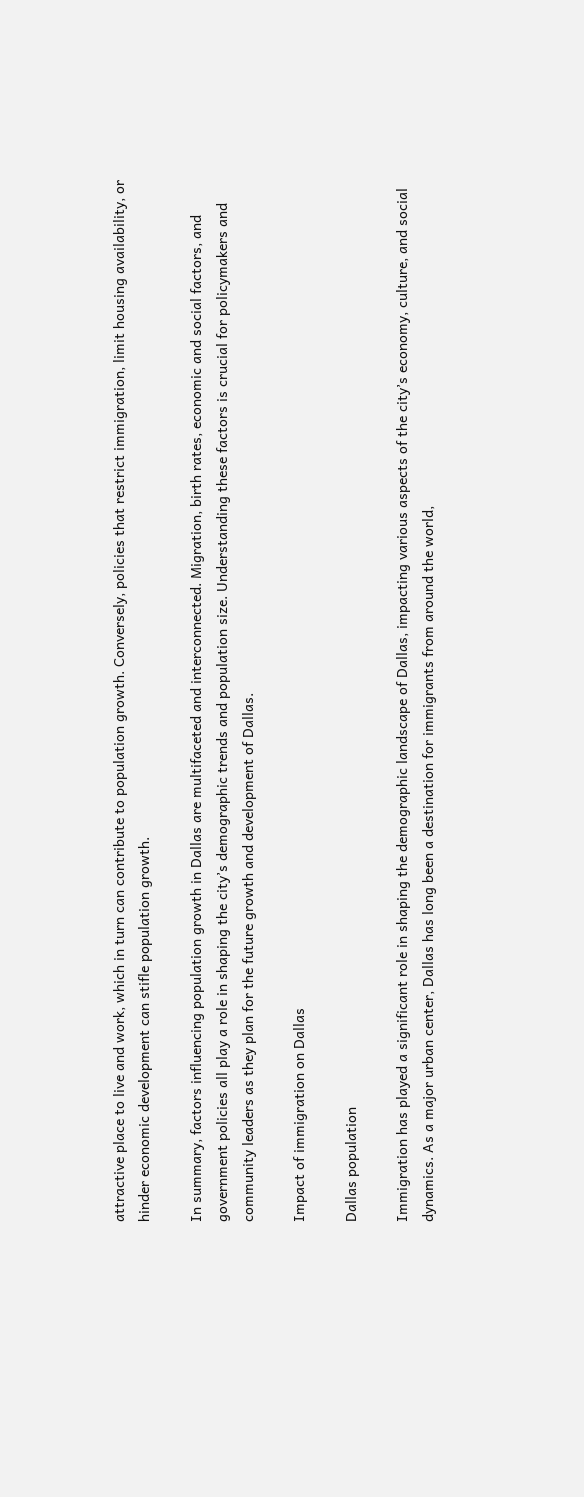attractive place to live and work, which in turn can contribute to population growth. Conversely, policies that restrict immigration, limit housing availability, or hinder economic development can stifle population growth.

In summary, factors influencing population growth in Dallas are multifaceted and interconnected. Migration, birth rates, economic and social factors, and government policies all play a role in shaping the city’s demographic trends and population size. Understanding these factors is crucial for policymakers and community leaders as they plan for the future growth and development of Dallas.

Impact of immigration on Dallas

Dallas population

Immigration has played a significant role in shaping the demographic landscape of Dallas, impacting various aspects of the city’s economy, culture, and social dynamics. As a major urban center, Dallas has long been a destination for immigrants from around the world,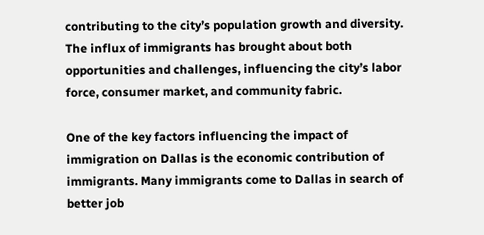contributing to the city’s population growth and diversity. The influx of immigrants has brought about both opportunities and challenges, influencing the city’s labor force, consumer market, and community fabric.

One of the key factors influencing the impact of immigration on Dallas is the economic contribution of immigrants. Many immigrants come to Dallas in search of better job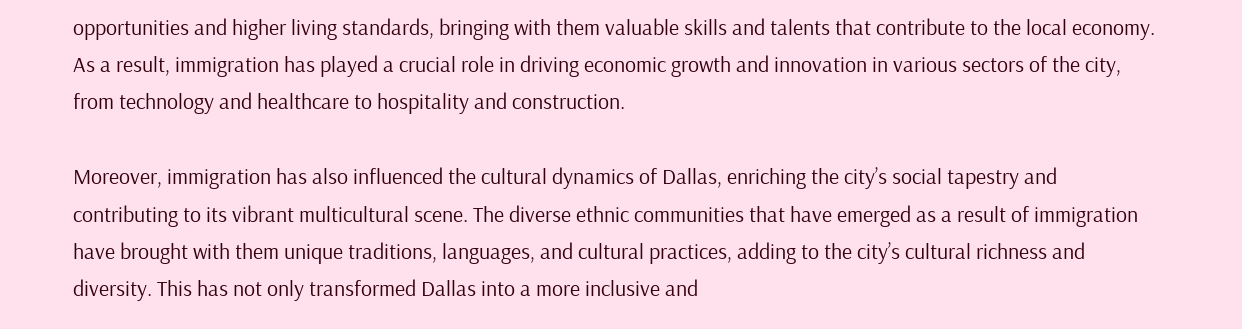opportunities and higher living standards, bringing with them valuable skills and talents that contribute to the local economy. As a result, immigration has played a crucial role in driving economic growth and innovation in various sectors of the city, from technology and healthcare to hospitality and construction.

Moreover, immigration has also influenced the cultural dynamics of Dallas, enriching the city’s social tapestry and contributing to its vibrant multicultural scene. The diverse ethnic communities that have emerged as a result of immigration have brought with them unique traditions, languages, and cultural practices, adding to the city’s cultural richness and diversity. This has not only transformed Dallas into a more inclusive and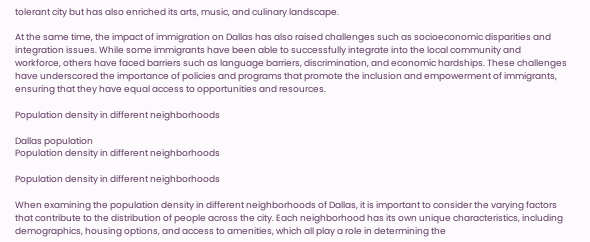tolerant city but has also enriched its arts, music, and culinary landscape.

At the same time, the impact of immigration on Dallas has also raised challenges such as socioeconomic disparities and integration issues. While some immigrants have been able to successfully integrate into the local community and workforce, others have faced barriers such as language barriers, discrimination, and economic hardships. These challenges have underscored the importance of policies and programs that promote the inclusion and empowerment of immigrants, ensuring that they have equal access to opportunities and resources.

Population density in different neighborhoods

Dallas population
Population density in different neighborhoods

Population density in different neighborhoods

When examining the population density in different neighborhoods of Dallas, it is important to consider the varying factors that contribute to the distribution of people across the city. Each neighborhood has its own unique characteristics, including demographics, housing options, and access to amenities, which all play a role in determining the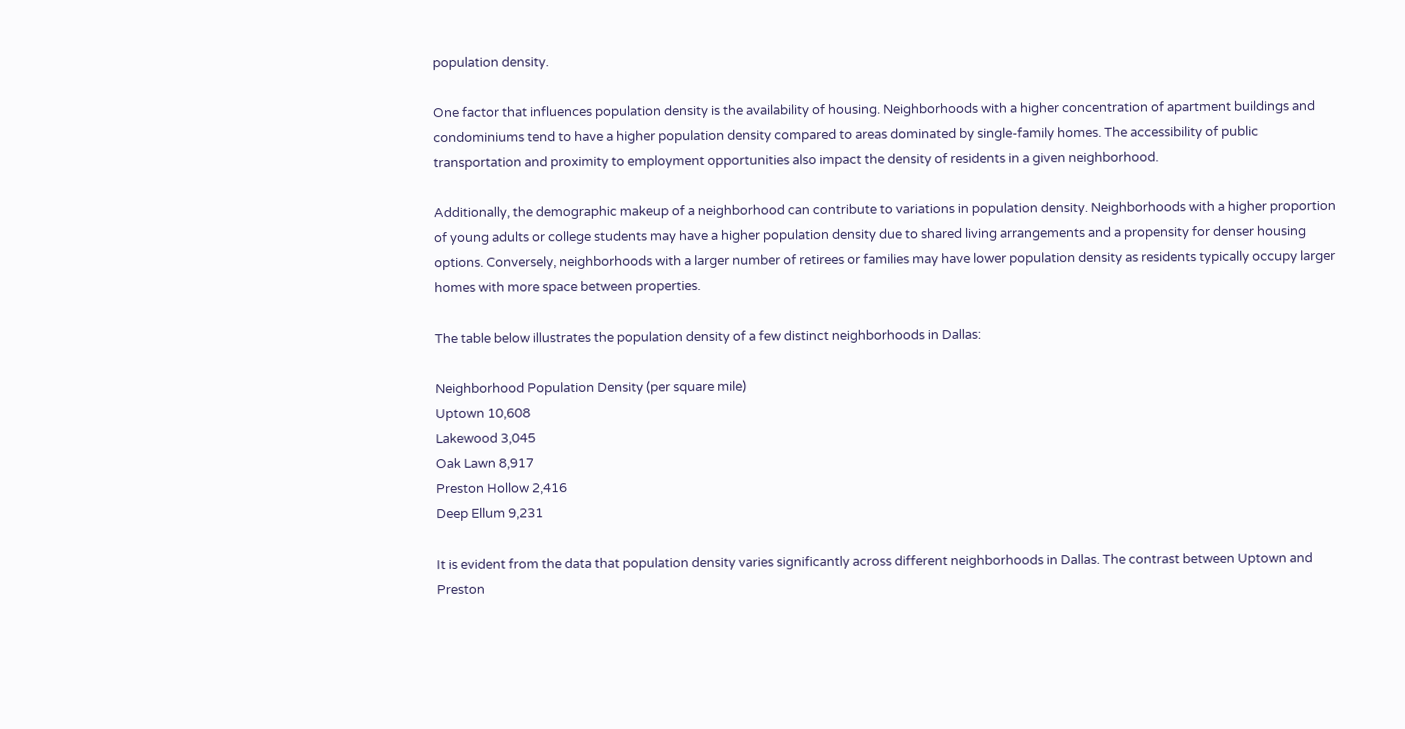population density.

One factor that influences population density is the availability of housing. Neighborhoods with a higher concentration of apartment buildings and condominiums tend to have a higher population density compared to areas dominated by single-family homes. The accessibility of public transportation and proximity to employment opportunities also impact the density of residents in a given neighborhood.

Additionally, the demographic makeup of a neighborhood can contribute to variations in population density. Neighborhoods with a higher proportion of young adults or college students may have a higher population density due to shared living arrangements and a propensity for denser housing options. Conversely, neighborhoods with a larger number of retirees or families may have lower population density as residents typically occupy larger homes with more space between properties.

The table below illustrates the population density of a few distinct neighborhoods in Dallas:

Neighborhood Population Density (per square mile)
Uptown 10,608
Lakewood 3,045
Oak Lawn 8,917
Preston Hollow 2,416
Deep Ellum 9,231

It is evident from the data that population density varies significantly across different neighborhoods in Dallas. The contrast between Uptown and Preston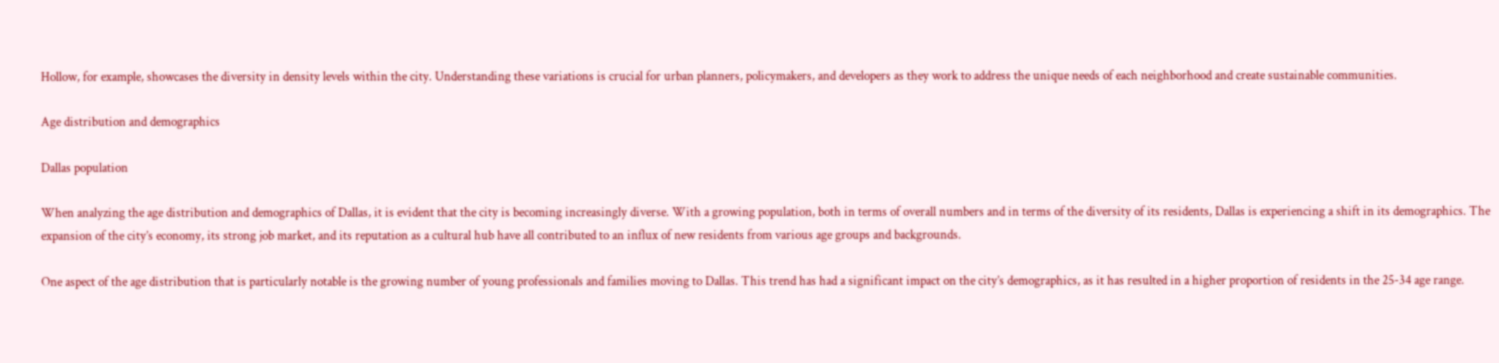Hollow, for example, showcases the diversity in density levels within the city. Understanding these variations is crucial for urban planners, policymakers, and developers as they work to address the unique needs of each neighborhood and create sustainable communities.

Age distribution and demographics

Dallas population

When analyzing the age distribution and demographics of Dallas, it is evident that the city is becoming increasingly diverse. With a growing population, both in terms of overall numbers and in terms of the diversity of its residents, Dallas is experiencing a shift in its demographics. The expansion of the city’s economy, its strong job market, and its reputation as a cultural hub have all contributed to an influx of new residents from various age groups and backgrounds.

One aspect of the age distribution that is particularly notable is the growing number of young professionals and families moving to Dallas. This trend has had a significant impact on the city’s demographics, as it has resulted in a higher proportion of residents in the 25-34 age range.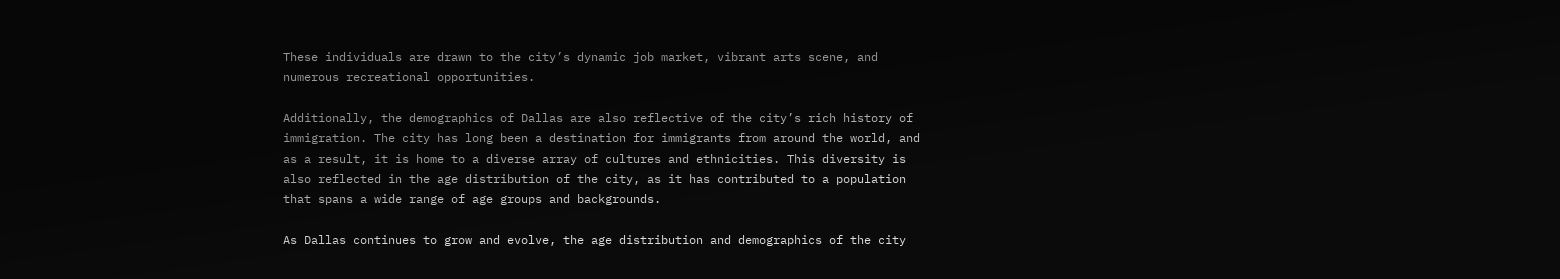These individuals are drawn to the city’s dynamic job market, vibrant arts scene, and numerous recreational opportunities.

Additionally, the demographics of Dallas are also reflective of the city’s rich history of immigration. The city has long been a destination for immigrants from around the world, and as a result, it is home to a diverse array of cultures and ethnicities. This diversity is also reflected in the age distribution of the city, as it has contributed to a population that spans a wide range of age groups and backgrounds.

As Dallas continues to grow and evolve, the age distribution and demographics of the city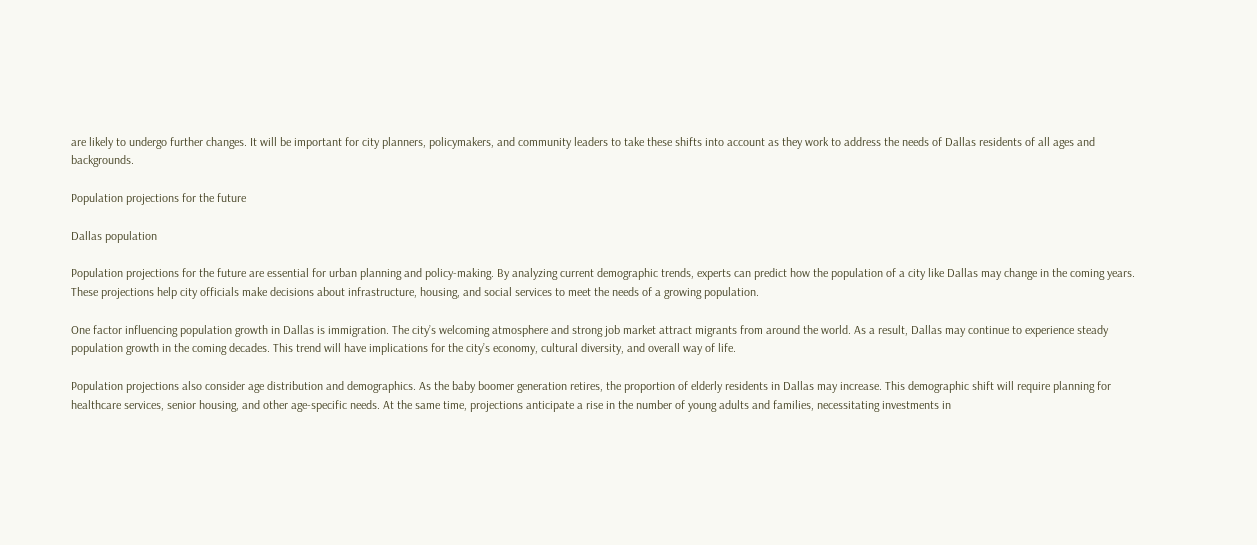are likely to undergo further changes. It will be important for city planners, policymakers, and community leaders to take these shifts into account as they work to address the needs of Dallas residents of all ages and backgrounds.

Population projections for the future

Dallas population

Population projections for the future are essential for urban planning and policy-making. By analyzing current demographic trends, experts can predict how the population of a city like Dallas may change in the coming years. These projections help city officials make decisions about infrastructure, housing, and social services to meet the needs of a growing population.

One factor influencing population growth in Dallas is immigration. The city’s welcoming atmosphere and strong job market attract migrants from around the world. As a result, Dallas may continue to experience steady population growth in the coming decades. This trend will have implications for the city’s economy, cultural diversity, and overall way of life.

Population projections also consider age distribution and demographics. As the baby boomer generation retires, the proportion of elderly residents in Dallas may increase. This demographic shift will require planning for healthcare services, senior housing, and other age-specific needs. At the same time, projections anticipate a rise in the number of young adults and families, necessitating investments in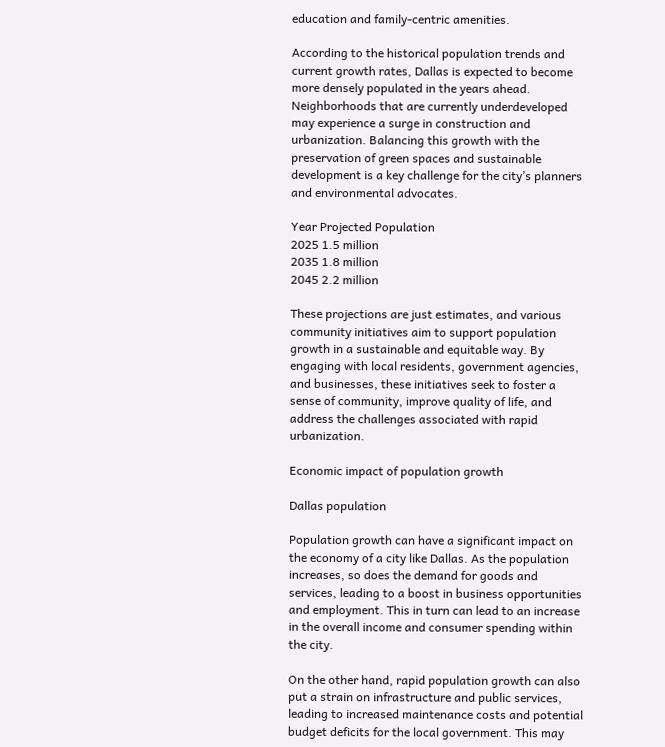education and family-centric amenities.

According to the historical population trends and current growth rates, Dallas is expected to become more densely populated in the years ahead. Neighborhoods that are currently underdeveloped may experience a surge in construction and urbanization. Balancing this growth with the preservation of green spaces and sustainable development is a key challenge for the city’s planners and environmental advocates.

Year Projected Population
2025 1.5 million
2035 1.8 million
2045 2.2 million

These projections are just estimates, and various community initiatives aim to support population growth in a sustainable and equitable way. By engaging with local residents, government agencies, and businesses, these initiatives seek to foster a sense of community, improve quality of life, and address the challenges associated with rapid urbanization.

Economic impact of population growth

Dallas population

Population growth can have a significant impact on the economy of a city like Dallas. As the population increases, so does the demand for goods and services, leading to a boost in business opportunities and employment. This in turn can lead to an increase in the overall income and consumer spending within the city.

On the other hand, rapid population growth can also put a strain on infrastructure and public services, leading to increased maintenance costs and potential budget deficits for the local government. This may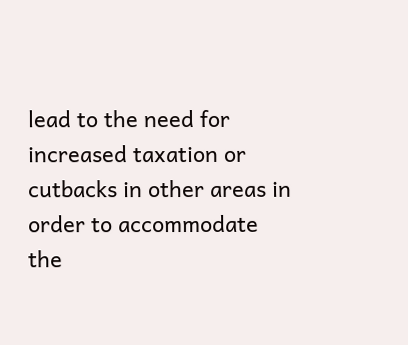lead to the need for increased taxation or cutbacks in other areas in order to accommodate the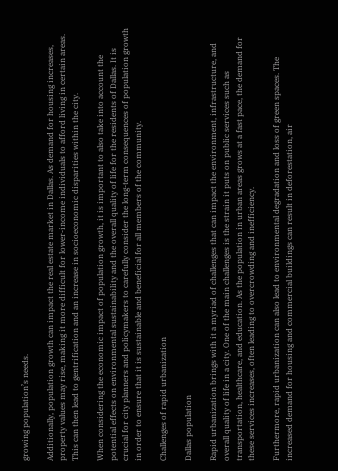growing population’s needs.

Additionally, population growth can impact the real estate market in Dallas. As demand for housing increases, property values may rise, making it more difficult for lower-income individuals to afford living in certain areas. This can then lead to gentrification and an increase in socioeconomic disparities within the city.

When considering the economic impact of population growth, it is important to also take into account the potential effects on environmental sustainability and the overall quality of life for the residents of Dallas. It is crucial for city planners and policymakers to carefully consider the long-term consequences of population growth in order to ensure that it is sustainable and beneficial for all members of the community.

Challenges of rapid urbanization

Dallas population

Rapid urbanization brings with it a myriad of challenges that can impact the environment, infrastructure, and overall quality of life in a city. One of the main challenges is the strain it puts on public services such as transportation, healthcare, and education. As the population in urban areas grows at a fast pace, the demand for these services increases, often leading to overcrowding and inefficiency.

Furthermore, rapid urbanization can also lead to environmental degradation and loss of green spaces. The increased demand for housing and commercial buildings can result in deforestation, air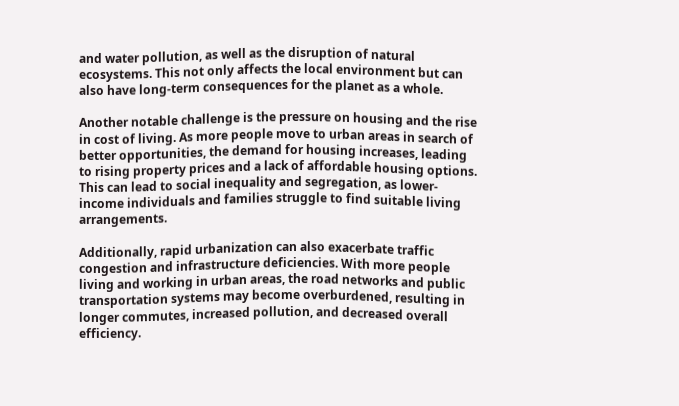and water pollution, as well as the disruption of natural ecosystems. This not only affects the local environment but can also have long-term consequences for the planet as a whole.

Another notable challenge is the pressure on housing and the rise in cost of living. As more people move to urban areas in search of better opportunities, the demand for housing increases, leading to rising property prices and a lack of affordable housing options. This can lead to social inequality and segregation, as lower-income individuals and families struggle to find suitable living arrangements.

Additionally, rapid urbanization can also exacerbate traffic congestion and infrastructure deficiencies. With more people living and working in urban areas, the road networks and public transportation systems may become overburdened, resulting in longer commutes, increased pollution, and decreased overall efficiency.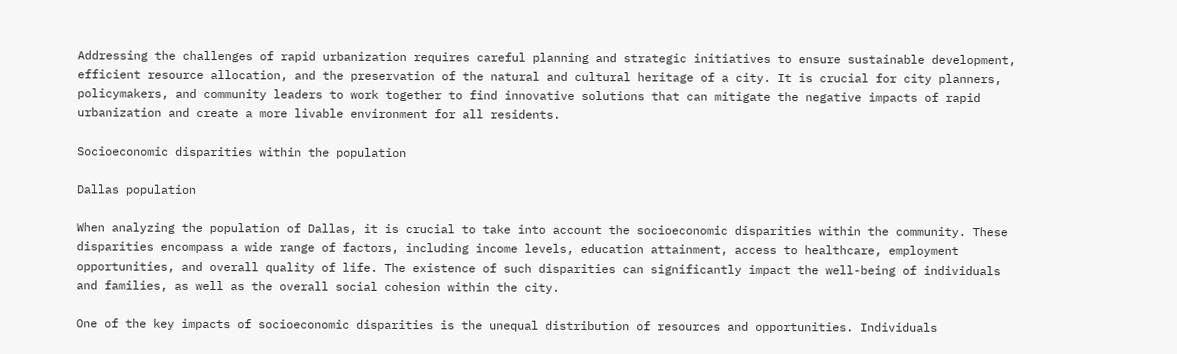Addressing the challenges of rapid urbanization requires careful planning and strategic initiatives to ensure sustainable development, efficient resource allocation, and the preservation of the natural and cultural heritage of a city. It is crucial for city planners, policymakers, and community leaders to work together to find innovative solutions that can mitigate the negative impacts of rapid urbanization and create a more livable environment for all residents.

Socioeconomic disparities within the population

Dallas population

When analyzing the population of Dallas, it is crucial to take into account the socioeconomic disparities within the community. These disparities encompass a wide range of factors, including income levels, education attainment, access to healthcare, employment opportunities, and overall quality of life. The existence of such disparities can significantly impact the well-being of individuals and families, as well as the overall social cohesion within the city.

One of the key impacts of socioeconomic disparities is the unequal distribution of resources and opportunities. Individuals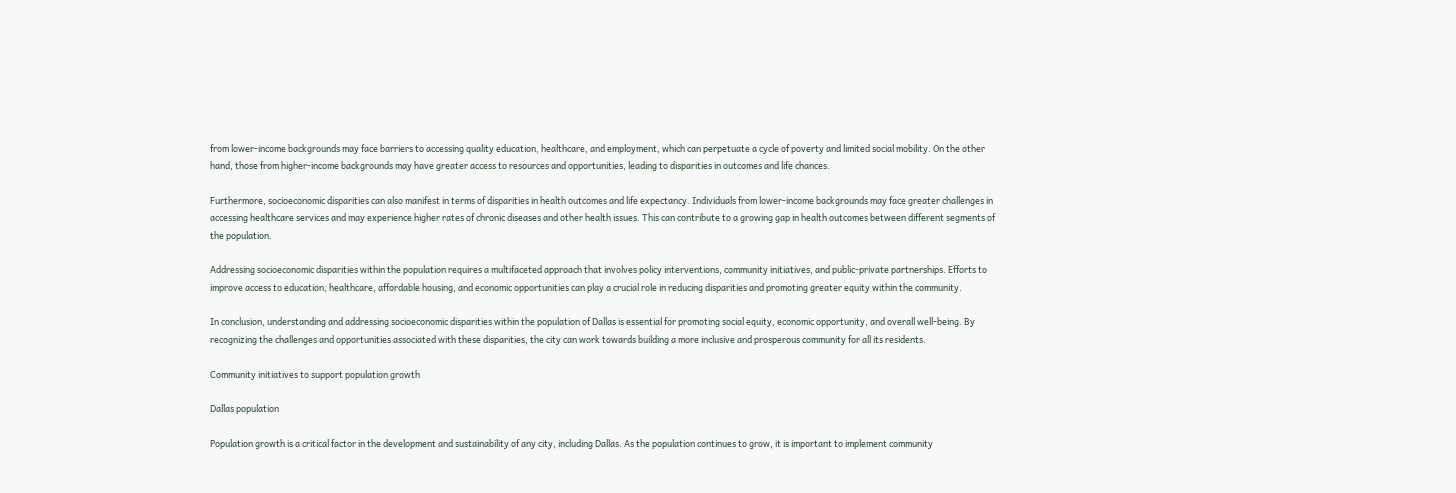from lower-income backgrounds may face barriers to accessing quality education, healthcare, and employment, which can perpetuate a cycle of poverty and limited social mobility. On the other hand, those from higher-income backgrounds may have greater access to resources and opportunities, leading to disparities in outcomes and life chances.

Furthermore, socioeconomic disparities can also manifest in terms of disparities in health outcomes and life expectancy. Individuals from lower-income backgrounds may face greater challenges in accessing healthcare services and may experience higher rates of chronic diseases and other health issues. This can contribute to a growing gap in health outcomes between different segments of the population.

Addressing socioeconomic disparities within the population requires a multifaceted approach that involves policy interventions, community initiatives, and public-private partnerships. Efforts to improve access to education, healthcare, affordable housing, and economic opportunities can play a crucial role in reducing disparities and promoting greater equity within the community.

In conclusion, understanding and addressing socioeconomic disparities within the population of Dallas is essential for promoting social equity, economic opportunity, and overall well-being. By recognizing the challenges and opportunities associated with these disparities, the city can work towards building a more inclusive and prosperous community for all its residents.

Community initiatives to support population growth

Dallas population

Population growth is a critical factor in the development and sustainability of any city, including Dallas. As the population continues to grow, it is important to implement community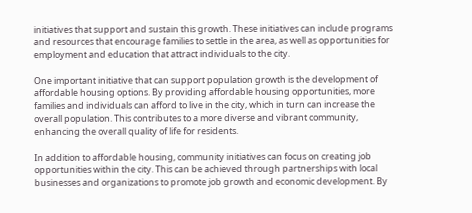initiatives that support and sustain this growth. These initiatives can include programs and resources that encourage families to settle in the area, as well as opportunities for employment and education that attract individuals to the city.

One important initiative that can support population growth is the development of affordable housing options. By providing affordable housing opportunities, more families and individuals can afford to live in the city, which in turn can increase the overall population. This contributes to a more diverse and vibrant community, enhancing the overall quality of life for residents.

In addition to affordable housing, community initiatives can focus on creating job opportunities within the city. This can be achieved through partnerships with local businesses and organizations to promote job growth and economic development. By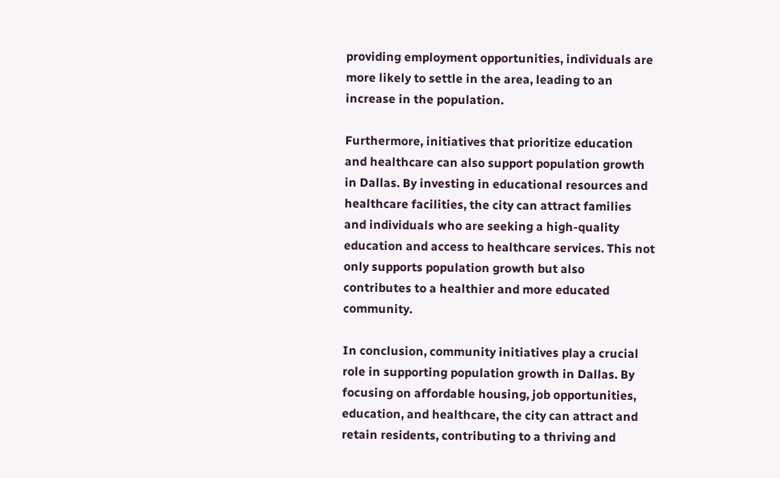providing employment opportunities, individuals are more likely to settle in the area, leading to an increase in the population.

Furthermore, initiatives that prioritize education and healthcare can also support population growth in Dallas. By investing in educational resources and healthcare facilities, the city can attract families and individuals who are seeking a high-quality education and access to healthcare services. This not only supports population growth but also contributes to a healthier and more educated community.

In conclusion, community initiatives play a crucial role in supporting population growth in Dallas. By focusing on affordable housing, job opportunities, education, and healthcare, the city can attract and retain residents, contributing to a thriving and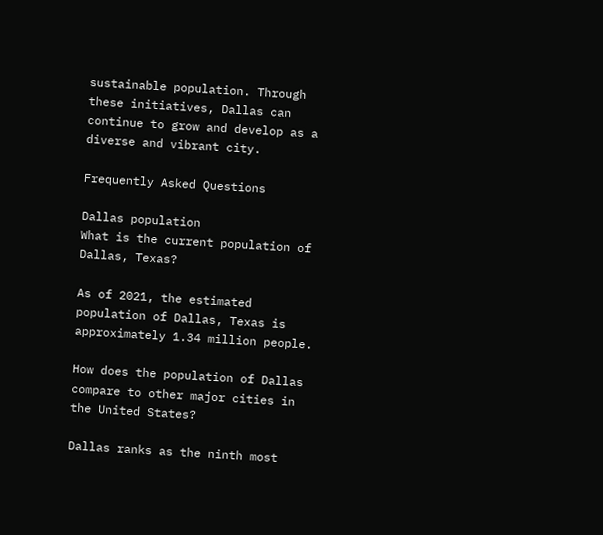sustainable population. Through these initiatives, Dallas can continue to grow and develop as a diverse and vibrant city.

Frequently Asked Questions

Dallas population
What is the current population of Dallas, Texas?

As of 2021, the estimated population of Dallas, Texas is approximately 1.34 million people.

How does the population of Dallas compare to other major cities in the United States?

Dallas ranks as the ninth most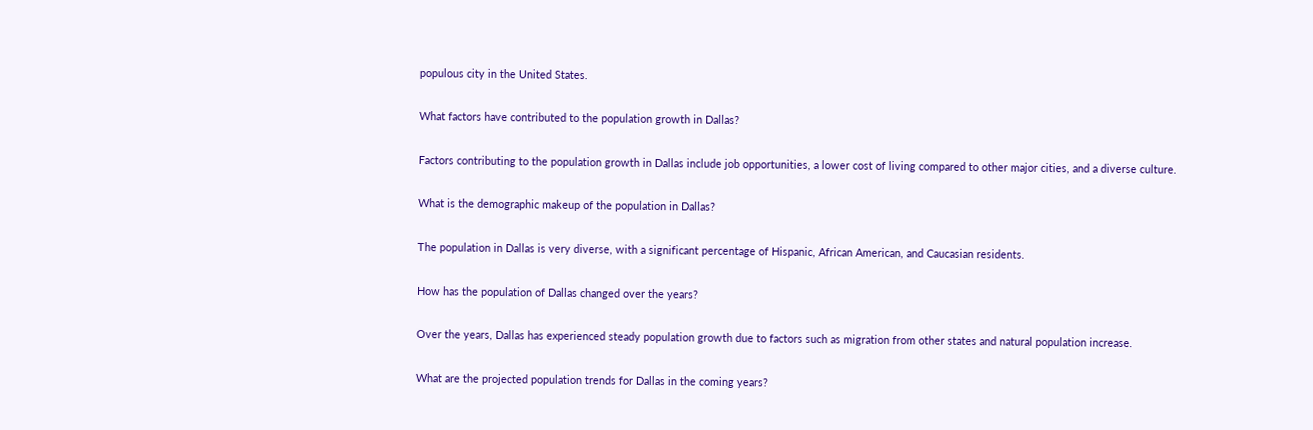populous city in the United States.

What factors have contributed to the population growth in Dallas?

Factors contributing to the population growth in Dallas include job opportunities, a lower cost of living compared to other major cities, and a diverse culture.

What is the demographic makeup of the population in Dallas?

The population in Dallas is very diverse, with a significant percentage of Hispanic, African American, and Caucasian residents.

How has the population of Dallas changed over the years?

Over the years, Dallas has experienced steady population growth due to factors such as migration from other states and natural population increase.

What are the projected population trends for Dallas in the coming years?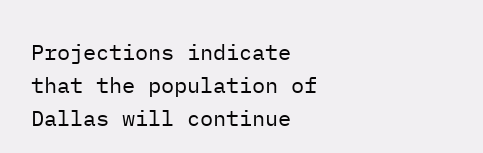Projections indicate that the population of Dallas will continue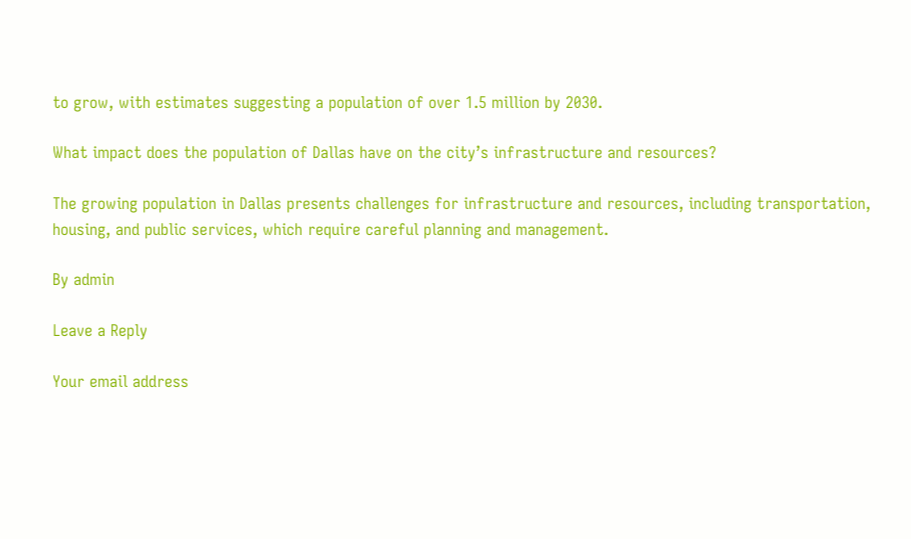to grow, with estimates suggesting a population of over 1.5 million by 2030.

What impact does the population of Dallas have on the city’s infrastructure and resources?

The growing population in Dallas presents challenges for infrastructure and resources, including transportation, housing, and public services, which require careful planning and management.

By admin

Leave a Reply

Your email address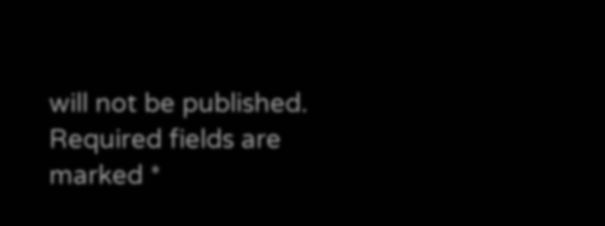will not be published. Required fields are marked *